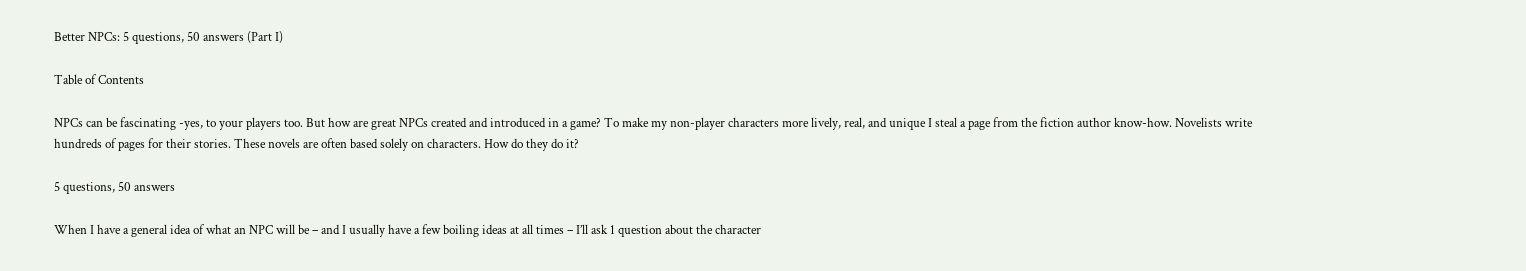Better NPCs: 5 questions, 50 answers (Part I)

Table of Contents

NPCs can be fascinating -yes, to your players too. But how are great NPCs created and introduced in a game? To make my non-player characters more lively, real, and unique I steal a page from the fiction author know-how. Novelists write hundreds of pages for their stories. These novels are often based solely on characters. How do they do it?

5 questions, 50 answers

When I have a general idea of what an NPC will be – and I usually have a few boiling ideas at all times – I’ll ask 1 question about the character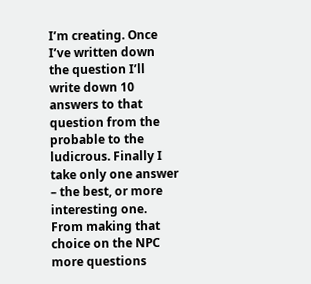I’m creating. Once I’ve written down the question I’ll write down 10 answers to that question from the probable to the ludicrous. Finally I take only one answer – the best, or more interesting one. From making that choice on the NPC more questions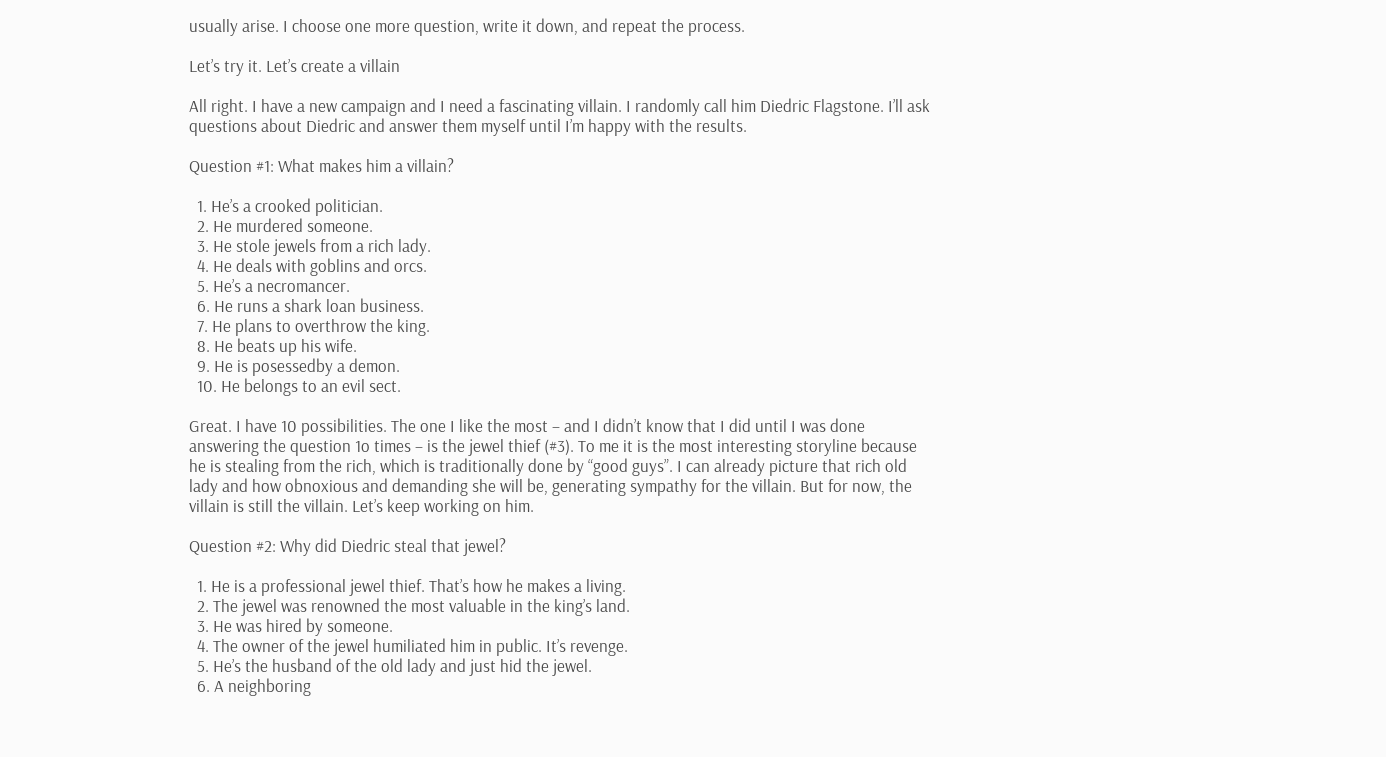usually arise. I choose one more question, write it down, and repeat the process.

Let’s try it. Let’s create a villain

All right. I have a new campaign and I need a fascinating villain. I randomly call him Diedric Flagstone. I’ll ask questions about Diedric and answer them myself until I’m happy with the results.

Question #1: What makes him a villain?

  1. He’s a crooked politician.
  2. He murdered someone.
  3. He stole jewels from a rich lady.
  4. He deals with goblins and orcs.
  5. He’s a necromancer.
  6. He runs a shark loan business.
  7. He plans to overthrow the king.
  8. He beats up his wife.
  9. He is posessedby a demon.
  10. He belongs to an evil sect.

Great. I have 10 possibilities. The one I like the most – and I didn’t know that I did until I was done answering the question 1o times – is the jewel thief (#3). To me it is the most interesting storyline because he is stealing from the rich, which is traditionally done by “good guys”. I can already picture that rich old lady and how obnoxious and demanding she will be, generating sympathy for the villain. But for now, the villain is still the villain. Let’s keep working on him.

Question #2: Why did Diedric steal that jewel?

  1. He is a professional jewel thief. That’s how he makes a living.
  2. The jewel was renowned the most valuable in the king’s land.
  3. He was hired by someone.
  4. The owner of the jewel humiliated him in public. It’s revenge.
  5. He’s the husband of the old lady and just hid the jewel.
  6. A neighboring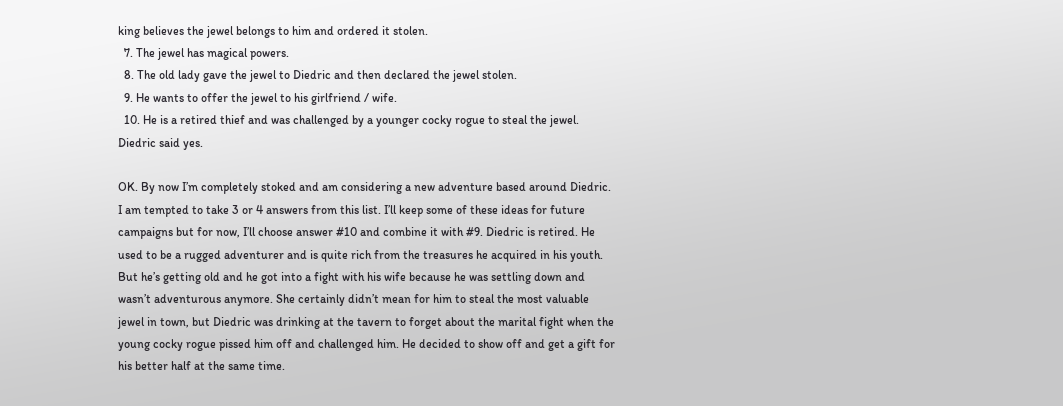king believes the jewel belongs to him and ordered it stolen.
  7. The jewel has magical powers.
  8. The old lady gave the jewel to Diedric and then declared the jewel stolen.
  9. He wants to offer the jewel to his girlfriend / wife.
  10. He is a retired thief and was challenged by a younger cocky rogue to steal the jewel. Diedric said yes.

OK. By now I’m completely stoked and am considering a new adventure based around Diedric. I am tempted to take 3 or 4 answers from this list. I’ll keep some of these ideas for future campaigns but for now, I’ll choose answer #10 and combine it with #9. Diedric is retired. He used to be a rugged adventurer and is quite rich from the treasures he acquired in his youth. But he’s getting old and he got into a fight with his wife because he was settling down and wasn’t adventurous anymore. She certainly didn’t mean for him to steal the most valuable jewel in town, but Diedric was drinking at the tavern to forget about the marital fight when the young cocky rogue pissed him off and challenged him. He decided to show off and get a gift for his better half at the same time.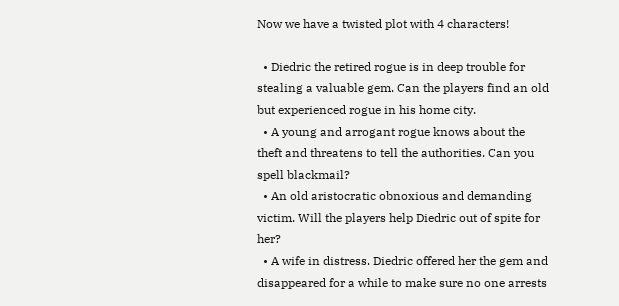Now we have a twisted plot with 4 characters!

  • Diedric the retired rogue is in deep trouble for stealing a valuable gem. Can the players find an old but experienced rogue in his home city.
  • A young and arrogant rogue knows about the theft and threatens to tell the authorities. Can you spell blackmail?
  • An old aristocratic obnoxious and demanding victim. Will the players help Diedric out of spite for her?
  • A wife in distress. Diedric offered her the gem and disappeared for a while to make sure no one arrests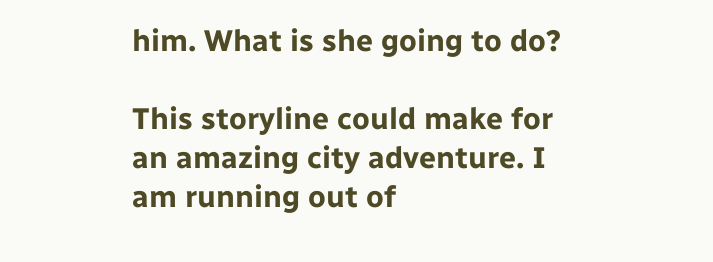him. What is she going to do?

This storyline could make for an amazing city adventure. I am running out of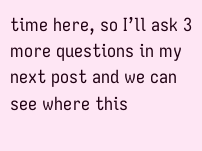time here, so I’ll ask 3 more questions in my next post and we can see where this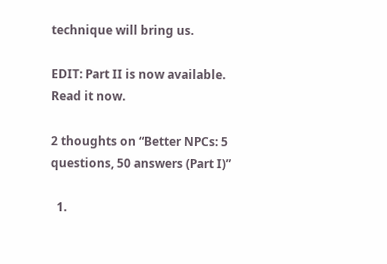technique will bring us.

EDIT: Part II is now available. Read it now.

2 thoughts on “Better NPCs: 5 questions, 50 answers (Part I)”

  1.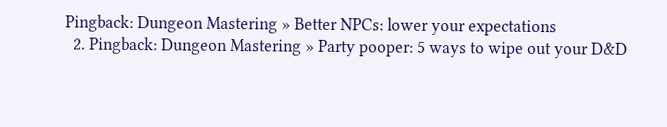Pingback: Dungeon Mastering » Better NPCs: lower your expectations
  2. Pingback: Dungeon Mastering » Party pooper: 5 ways to wipe out your D&D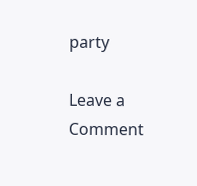party

Leave a Comment